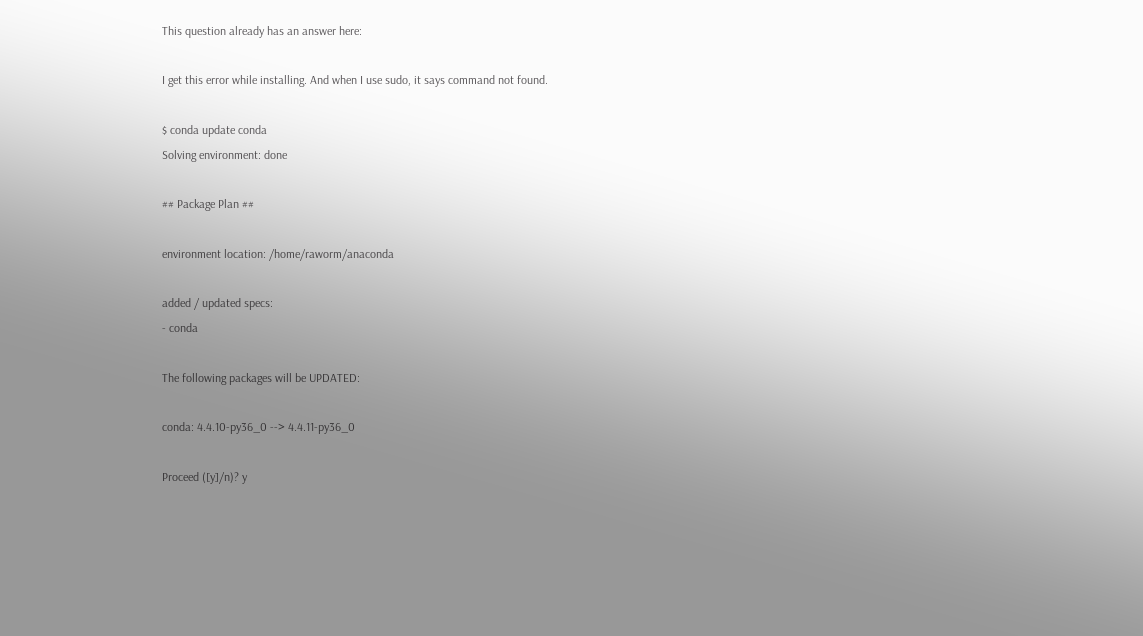This question already has an answer here:

I get this error while installing. And when I use sudo, it says command not found.

$ conda update conda
Solving environment: done

## Package Plan ##

environment location: /home/raworm/anaconda

added / updated specs:
- conda

The following packages will be UPDATED:

conda: 4.4.10-py36_0 --> 4.4.11-py36_0

Proceed ([y]/n)? y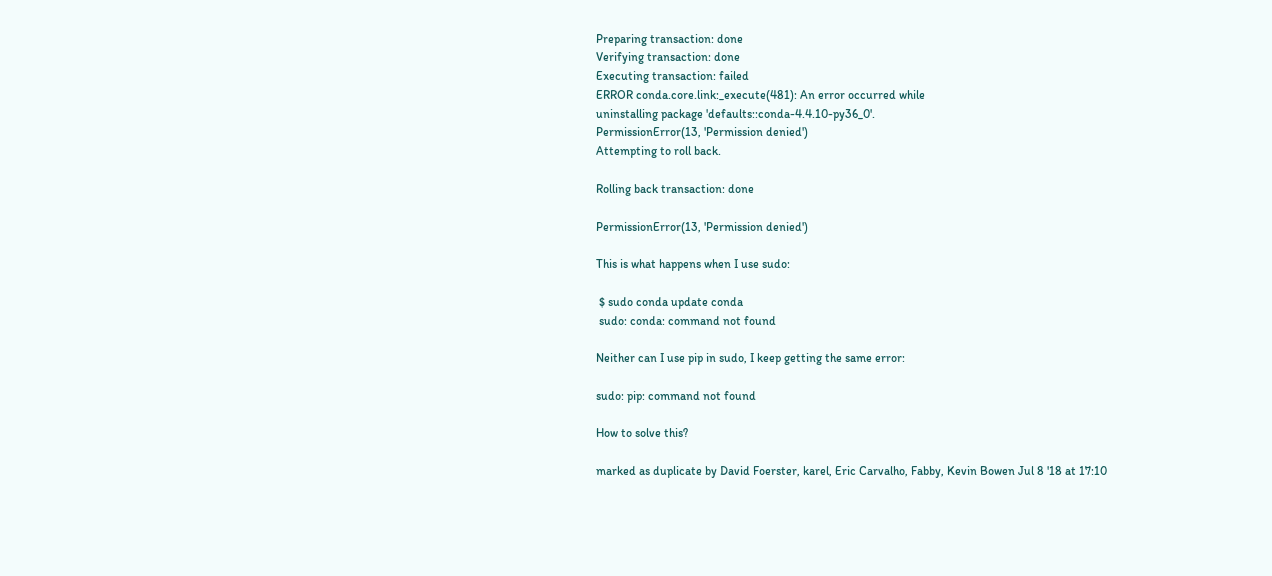Preparing transaction: done
Verifying transaction: done
Executing transaction: failed
ERROR conda.core.link:_execute(481): An error occurred while
uninstalling package 'defaults::conda-4.4.10-py36_0'.
PermissionError(13, 'Permission denied')
Attempting to roll back.

Rolling back transaction: done

PermissionError(13, 'Permission denied')

This is what happens when I use sudo:

 $ sudo conda update conda
 sudo: conda: command not found

Neither can I use pip in sudo, I keep getting the same error:

sudo: pip: command not found

How to solve this?

marked as duplicate by David Foerster, karel, Eric Carvalho, Fabby, Kevin Bowen Jul 8 '18 at 17:10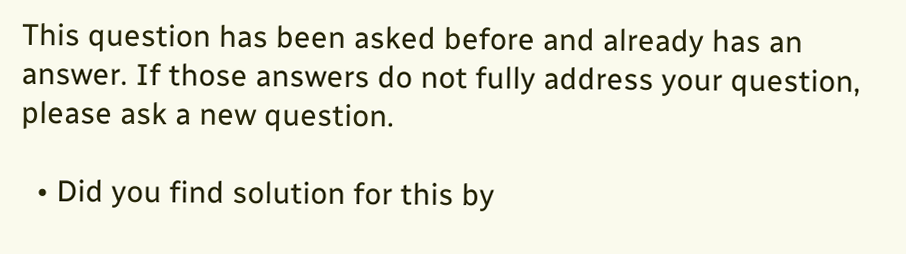This question has been asked before and already has an answer. If those answers do not fully address your question, please ask a new question.

  • Did you find solution for this by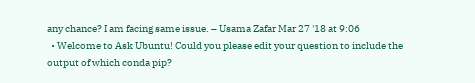any chance? I am facing same issue. – Usama Zafar Mar 27 '18 at 9:06
  • Welcome to Ask Ubuntu! Could you please edit your question to include the output of which conda pip?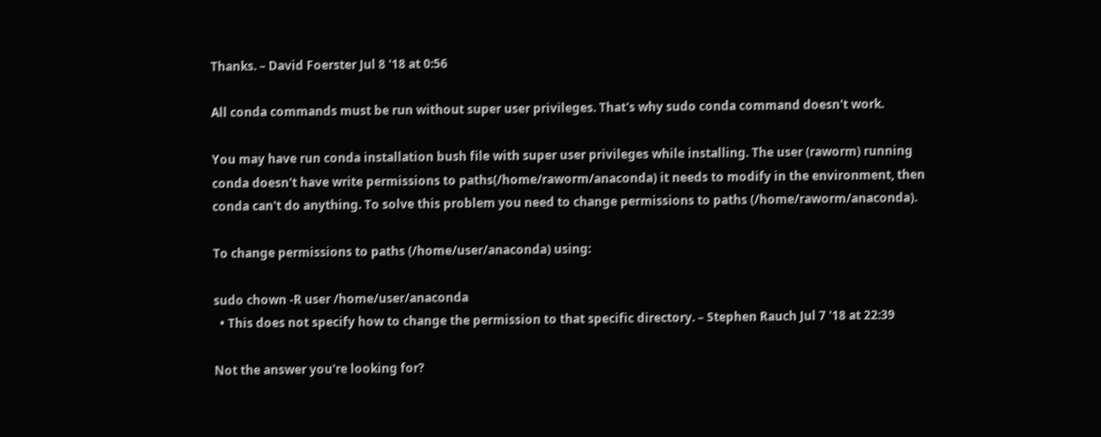Thanks. – David Foerster Jul 8 '18 at 0:56

All conda commands must be run without super user privileges. That's why sudo conda command doesn't work.

You may have run conda installation bush file with super user privileges while installing. The user (raworm) running conda doesn't have write permissions to paths(/home/raworm/anaconda) it needs to modify in the environment, then conda can't do anything. To solve this problem you need to change permissions to paths (/home/raworm/anaconda).

To change permissions to paths (/home/user/anaconda) using:

sudo chown -R user /home/user/anaconda
  • This does not specify how to change the permission to that specific directory. – Stephen Rauch Jul 7 '18 at 22:39

Not the answer you're looking for?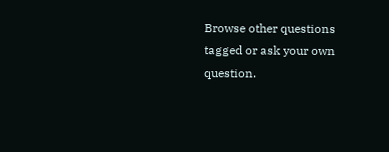Browse other questions tagged or ask your own question.